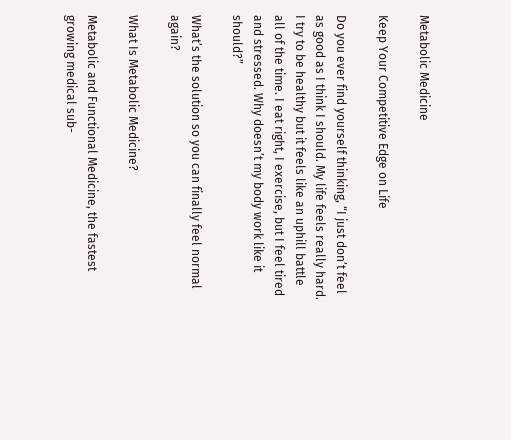Metabolic Medicine

Keep Your Competitive Edge on Life

Do you ever find yourself thinking, “I just don’t feel as good as I think I should. My life feels really hard. I try to be healthy but it feels like an uphill battle all of the time. I eat right, I exercise, but I feel tired and stressed. Why doesn’t my body work like it should?”

What’s the solution so you can finally feel normal again?

What Is Metabolic Medicine?

Metabolic and Functional Medicine, the fastest growing medical sub-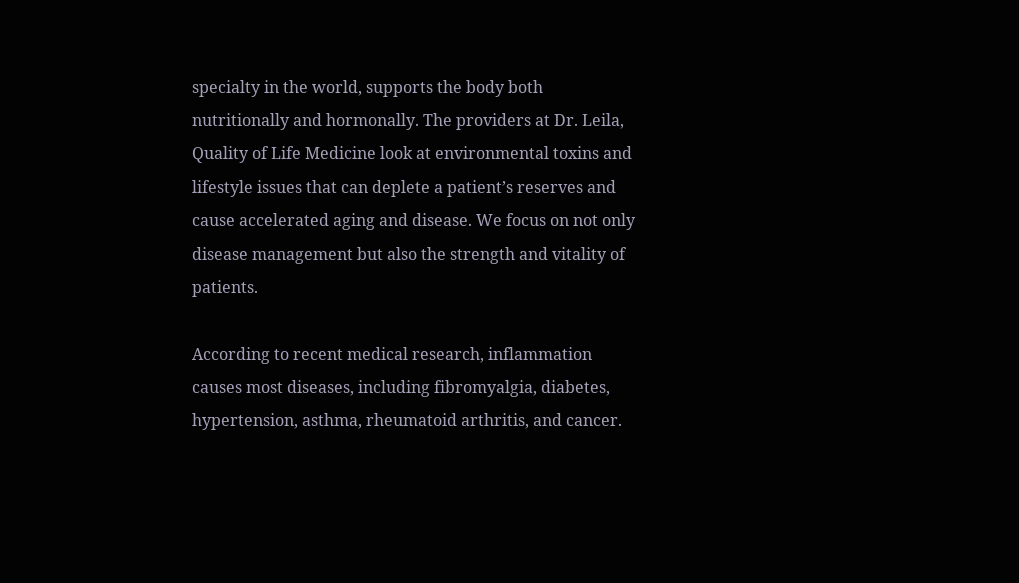specialty in the world, supports the body both nutritionally and hormonally. The providers at Dr. Leila, Quality of Life Medicine look at environmental toxins and lifestyle issues that can deplete a patient’s reserves and cause accelerated aging and disease. We focus on not only disease management but also the strength and vitality of patients.

According to recent medical research, inflammation causes most diseases, including fibromyalgia, diabetes, hypertension, asthma, rheumatoid arthritis, and cancer.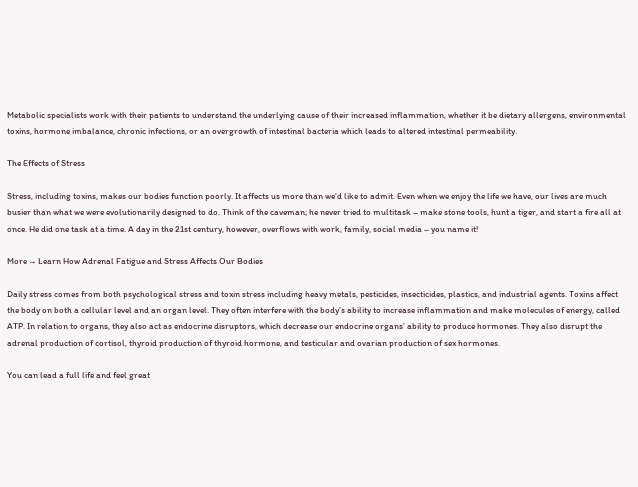Metabolic specialists work with their patients to understand the underlying cause of their increased inflammation, whether it be dietary allergens, environmental toxins, hormone imbalance, chronic infections, or an overgrowth of intestinal bacteria which leads to altered intestinal permeability.

The Effects of Stress

Stress, including toxins, makes our bodies function poorly. It affects us more than we’d like to admit. Even when we enjoy the life we have, our lives are much busier than what we were evolutionarily designed to do. Think of the caveman; he never tried to multitask – make stone tools, hunt a tiger, and start a fire all at once. He did one task at a time. A day in the 21st century, however, overflows with work, family, social media – you name it!

More → Learn How Adrenal Fatigue and Stress Affects Our Bodies

Daily stress comes from both psychological stress and toxin stress including heavy metals, pesticides, insecticides, plastics, and industrial agents. Toxins affect the body on both a cellular level and an organ level. They often interfere with the body’s ability to increase inflammation and make molecules of energy, called ATP. In relation to organs, they also act as endocrine disruptors, which decrease our endocrine organs’ ability to produce hormones. They also disrupt the adrenal production of cortisol, thyroid production of thyroid hormone, and testicular and ovarian production of sex hormones.

You can lead a full life and feel great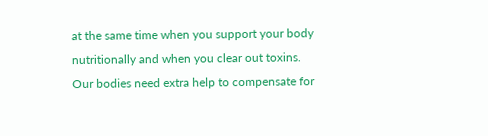at the same time when you support your body nutritionally and when you clear out toxins. Our bodies need extra help to compensate for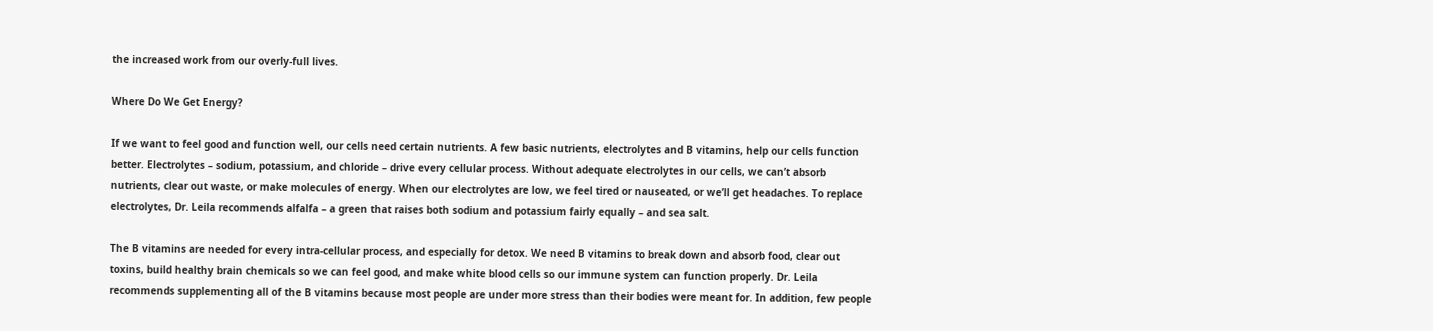the increased work from our overly-full lives.

Where Do We Get Energy?

If we want to feel good and function well, our cells need certain nutrients. A few basic nutrients, electrolytes and B vitamins, help our cells function better. Electrolytes – sodium, potassium, and chloride – drive every cellular process. Without adequate electrolytes in our cells, we can’t absorb nutrients, clear out waste, or make molecules of energy. When our electrolytes are low, we feel tired or nauseated, or we’ll get headaches. To replace electrolytes, Dr. Leila recommends alfalfa – a green that raises both sodium and potassium fairly equally – and sea salt.

The B vitamins are needed for every intra-cellular process, and especially for detox. We need B vitamins to break down and absorb food, clear out toxins, build healthy brain chemicals so we can feel good, and make white blood cells so our immune system can function properly. Dr. Leila recommends supplementing all of the B vitamins because most people are under more stress than their bodies were meant for. In addition, few people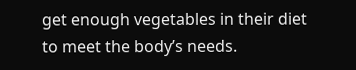get enough vegetables in their diet to meet the body’s needs.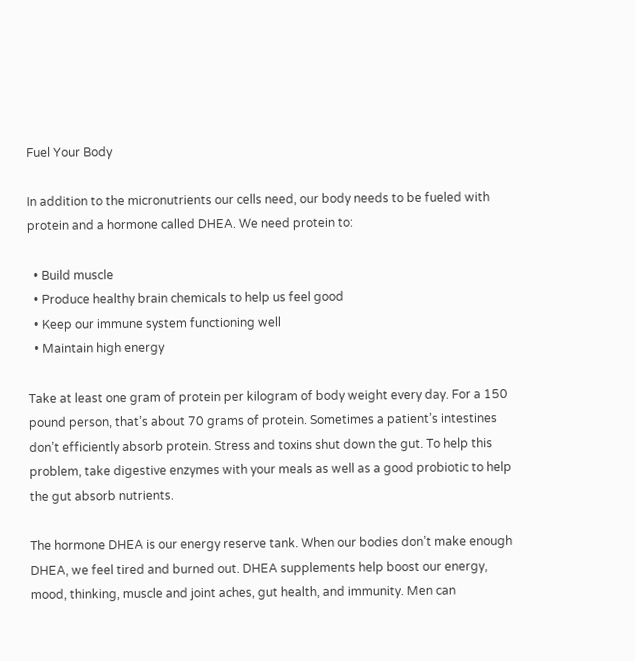Fuel Your Body

In addition to the micronutrients our cells need, our body needs to be fueled with protein and a hormone called DHEA. We need protein to:

  • Build muscle
  • Produce healthy brain chemicals to help us feel good
  • Keep our immune system functioning well
  • Maintain high energy

Take at least one gram of protein per kilogram of body weight every day. For a 150 pound person, that’s about 70 grams of protein. Sometimes a patient’s intestines don’t efficiently absorb protein. Stress and toxins shut down the gut. To help this problem, take digestive enzymes with your meals as well as a good probiotic to help the gut absorb nutrients.

The hormone DHEA is our energy reserve tank. When our bodies don’t make enough DHEA, we feel tired and burned out. DHEA supplements help boost our energy, mood, thinking, muscle and joint aches, gut health, and immunity. Men can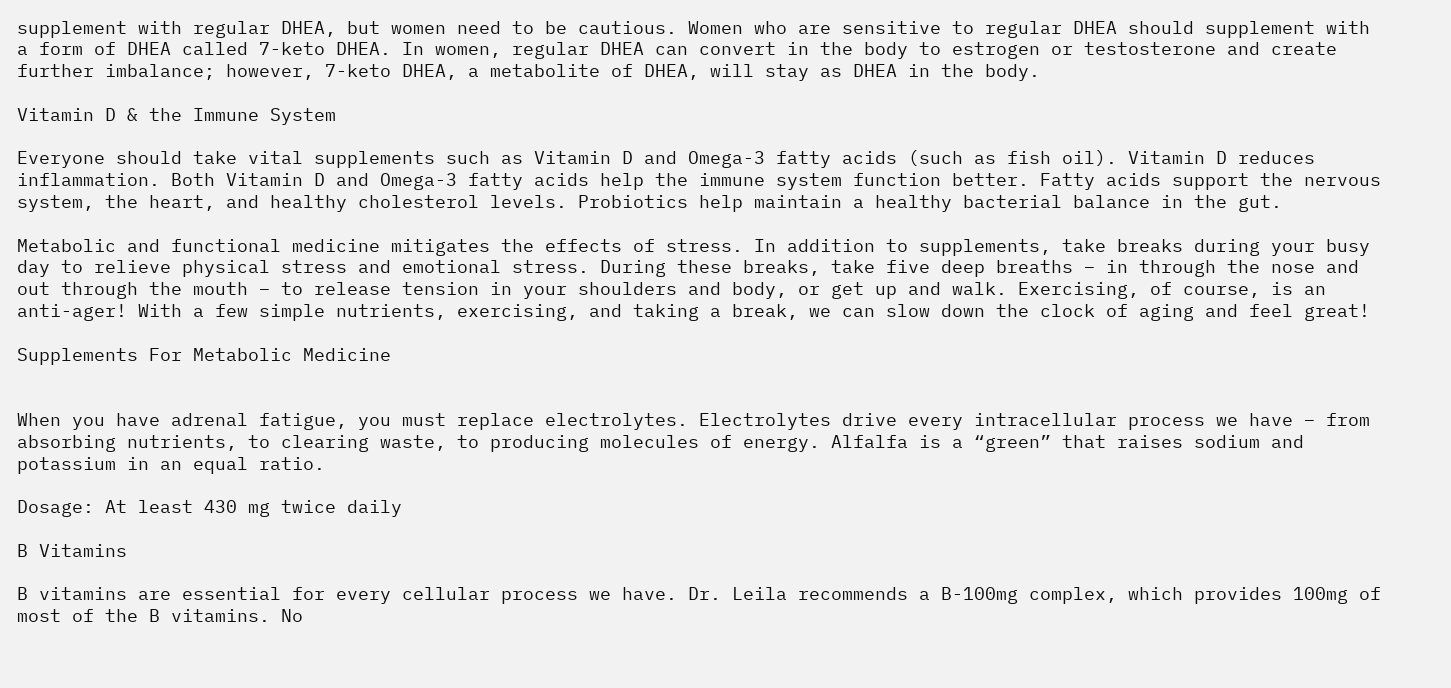supplement with regular DHEA, but women need to be cautious. Women who are sensitive to regular DHEA should supplement with a form of DHEA called 7-keto DHEA. In women, regular DHEA can convert in the body to estrogen or testosterone and create further imbalance; however, 7-keto DHEA, a metabolite of DHEA, will stay as DHEA in the body.

Vitamin D & the Immune System

Everyone should take vital supplements such as Vitamin D and Omega-3 fatty acids (such as fish oil). Vitamin D reduces inflammation. Both Vitamin D and Omega-3 fatty acids help the immune system function better. Fatty acids support the nervous system, the heart, and healthy cholesterol levels. Probiotics help maintain a healthy bacterial balance in the gut.

Metabolic and functional medicine mitigates the effects of stress. In addition to supplements, take breaks during your busy day to relieve physical stress and emotional stress. During these breaks, take five deep breaths – in through the nose and out through the mouth – to release tension in your shoulders and body, or get up and walk. Exercising, of course, is an anti-ager! With a few simple nutrients, exercising, and taking a break, we can slow down the clock of aging and feel great!

Supplements For Metabolic Medicine


When you have adrenal fatigue, you must replace electrolytes. Electrolytes drive every intracellular process we have – from absorbing nutrients, to clearing waste, to producing molecules of energy. Alfalfa is a “green” that raises sodium and potassium in an equal ratio.

Dosage: At least 430 mg twice daily

B Vitamins

B vitamins are essential for every cellular process we have. Dr. Leila recommends a B-100mg complex, which provides 100mg of most of the B vitamins. No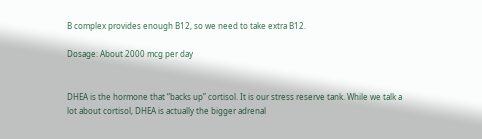B complex provides enough B12, so we need to take extra B12.

Dosage: About 2000 mcg per day


DHEA is the hormone that “backs up” cortisol. It is our stress reserve tank. While we talk a lot about cortisol, DHEA is actually the bigger adrenal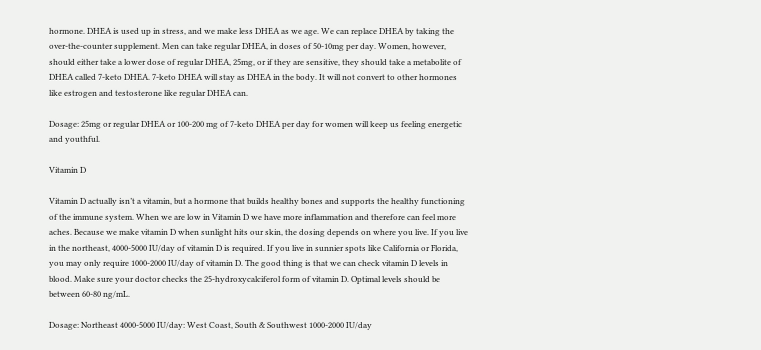hormone. DHEA is used up in stress, and we make less DHEA as we age. We can replace DHEA by taking the over-the-counter supplement. Men can take regular DHEA, in doses of 50-10mg per day. Women, however, should either take a lower dose of regular DHEA, 25mg, or if they are sensitive, they should take a metabolite of DHEA called 7-keto DHEA. 7-keto DHEA will stay as DHEA in the body. It will not convert to other hormones like estrogen and testosterone like regular DHEA can.

Dosage: 25mg or regular DHEA or 100-200 mg of 7-keto DHEA per day for women will keep us feeling energetic and youthful.

Vitamin D

Vitamin D actually isn’t a vitamin, but a hormone that builds healthy bones and supports the healthy functioning of the immune system. When we are low in Vitamin D we have more inflammation and therefore can feel more aches. Because we make vitamin D when sunlight hits our skin, the dosing depends on where you live. If you live in the northeast, 4000-5000 IU/day of vitamin D is required. If you live in sunnier spots like California or Florida, you may only require 1000-2000 IU/day of vitamin D. The good thing is that we can check vitamin D levels in blood. Make sure your doctor checks the 25-hydroxycalciferol form of vitamin D. Optimal levels should be between 60-80 ng/mL.

Dosage: Northeast 4000-5000 IU/day: West Coast, South & Southwest 1000-2000 IU/day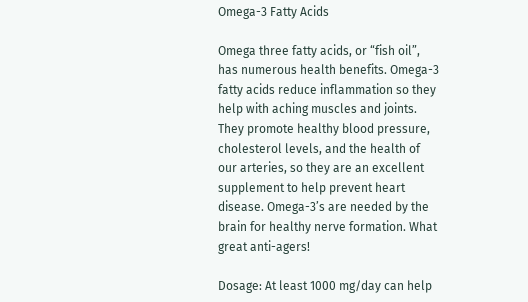Omega-3 Fatty Acids

Omega three fatty acids, or “fish oil”, has numerous health benefits. Omega-3 fatty acids reduce inflammation so they help with aching muscles and joints. They promote healthy blood pressure, cholesterol levels, and the health of our arteries, so they are an excellent supplement to help prevent heart disease. Omega-3’s are needed by the brain for healthy nerve formation. What great anti-agers!

Dosage: At least 1000 mg/day can help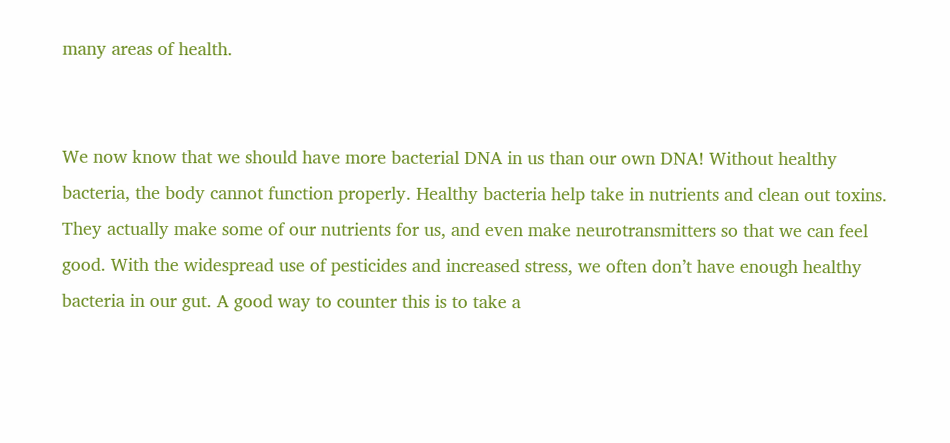many areas of health.


We now know that we should have more bacterial DNA in us than our own DNA! Without healthy bacteria, the body cannot function properly. Healthy bacteria help take in nutrients and clean out toxins. They actually make some of our nutrients for us, and even make neurotransmitters so that we can feel good. With the widespread use of pesticides and increased stress, we often don’t have enough healthy bacteria in our gut. A good way to counter this is to take a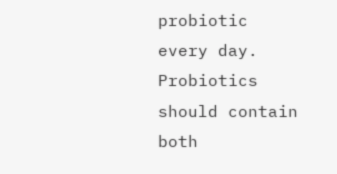probiotic every day. Probiotics should contain both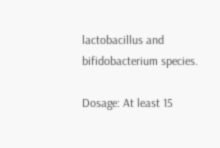lactobacillus and bifidobacterium species.

Dosage: At least 15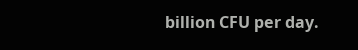billion CFU per day.